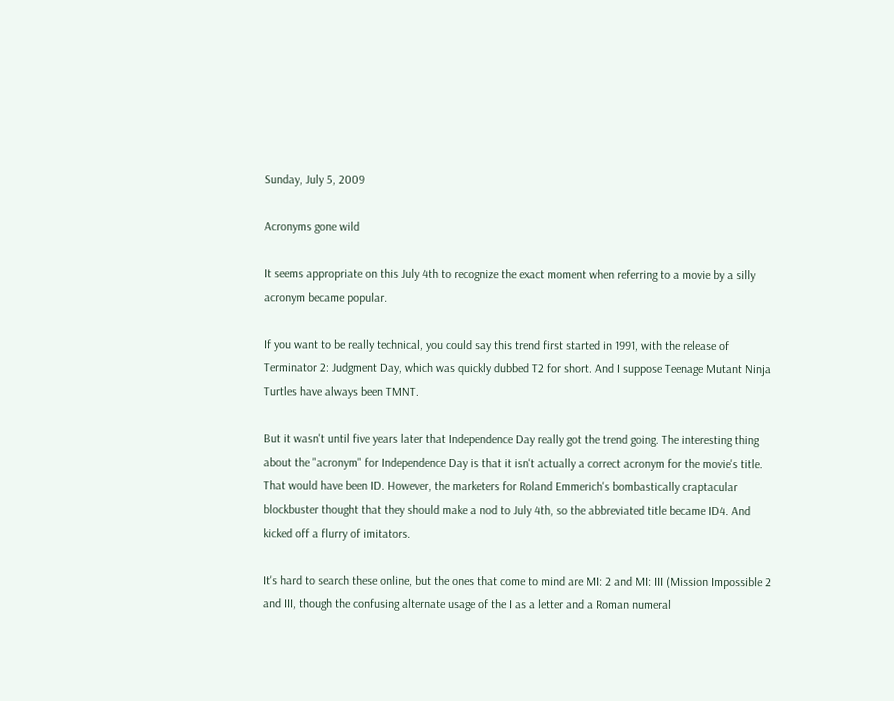Sunday, July 5, 2009

Acronyms gone wild

It seems appropriate on this July 4th to recognize the exact moment when referring to a movie by a silly acronym became popular.

If you want to be really technical, you could say this trend first started in 1991, with the release of Terminator 2: Judgment Day, which was quickly dubbed T2 for short. And I suppose Teenage Mutant Ninja Turtles have always been TMNT.

But it wasn't until five years later that Independence Day really got the trend going. The interesting thing about the "acronym" for Independence Day is that it isn't actually a correct acronym for the movie's title. That would have been ID. However, the marketers for Roland Emmerich's bombastically craptacular blockbuster thought that they should make a nod to July 4th, so the abbreviated title became ID4. And kicked off a flurry of imitators.

It's hard to search these online, but the ones that come to mind are MI: 2 and MI: III (Mission Impossible 2 and III, though the confusing alternate usage of the I as a letter and a Roman numeral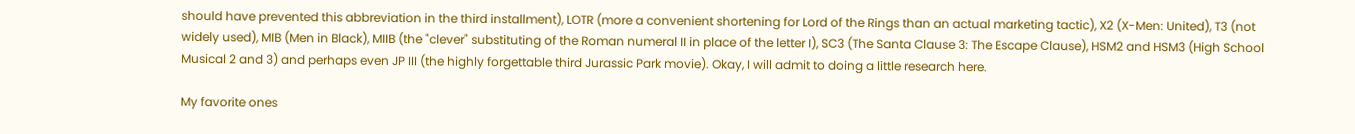should have prevented this abbreviation in the third installment), LOTR (more a convenient shortening for Lord of the Rings than an actual marketing tactic), X2 (X-Men: United), T3 (not widely used), MIB (Men in Black), MIIB (the "clever" substituting of the Roman numeral II in place of the letter I), SC3 (The Santa Clause 3: The Escape Clause), HSM2 and HSM3 (High School Musical 2 and 3) and perhaps even JP III (the highly forgettable third Jurassic Park movie). Okay, I will admit to doing a little research here.

My favorite ones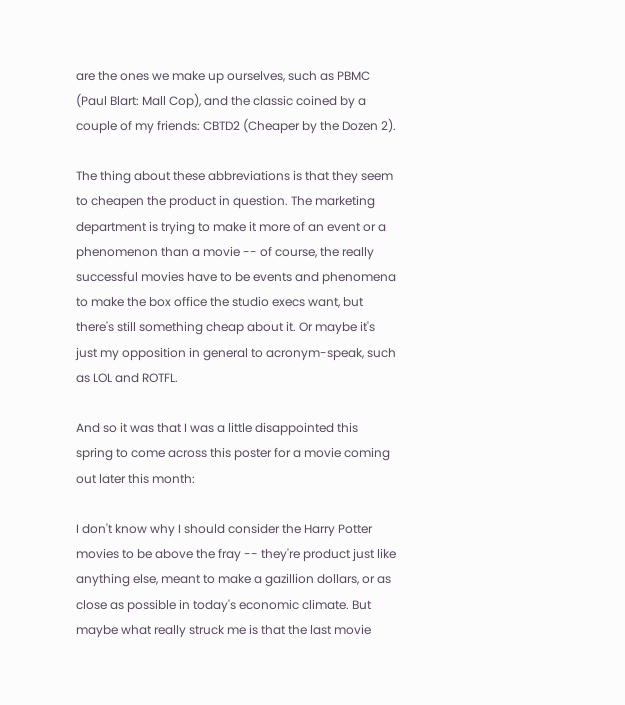are the ones we make up ourselves, such as PBMC (Paul Blart: Mall Cop), and the classic coined by a couple of my friends: CBTD2 (Cheaper by the Dozen 2).

The thing about these abbreviations is that they seem to cheapen the product in question. The marketing department is trying to make it more of an event or a phenomenon than a movie -- of course, the really successful movies have to be events and phenomena to make the box office the studio execs want, but there's still something cheap about it. Or maybe it's just my opposition in general to acronym-speak, such as LOL and ROTFL.

And so it was that I was a little disappointed this spring to come across this poster for a movie coming out later this month:

I don't know why I should consider the Harry Potter movies to be above the fray -- they're product just like anything else, meant to make a gazillion dollars, or as close as possible in today's economic climate. But maybe what really struck me is that the last movie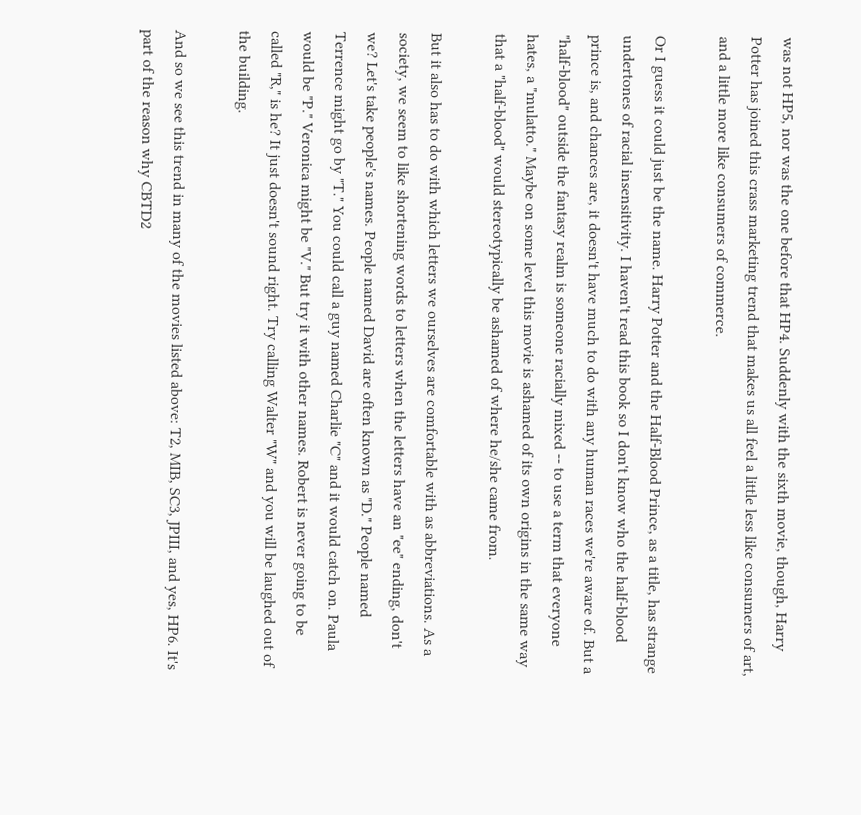was not HP5, nor was the one before that HP4. Suddenly with the sixth movie, though, Harry Potter has joined this crass marketing trend that makes us all feel a little less like consumers of art, and a little more like consumers of commerce.

Or I guess it could just be the name. Harry Potter and the Half-Blood Prince, as a title, has strange undertones of racial insensitivity. I haven't read this book so I don't know who the half-blood prince is, and chances are, it doesn't have much to do with any human races we're aware of. But a "half-blood" outside the fantasy realm is someone racially mixed -- to use a term that everyone hates, a "mulatto." Maybe on some level this movie is ashamed of its own origins in the same way that a "half-blood" would stereotypically be ashamed of where he/she came from.

But it also has to do with which letters we ourselves are comfortable with as abbreviations. As a society, we seem to like shortening words to letters when the letters have an "ee" ending, don't we? Let's take people's names. People named David are often known as "D." People named Terrence might go by "T." You could call a guy named Charlie "C" and it would catch on. Paula would be "P." Veronica might be "V." But try it with other names. Robert is never going to be called "R," is he? It just doesn't sound right. Try calling Walter "W" and you will be laughed out of the building.

And so we see this trend in many of the movies listed above: T2, MIB, SC3, JPIII, and yes, HP6. It's part of the reason why CBTD2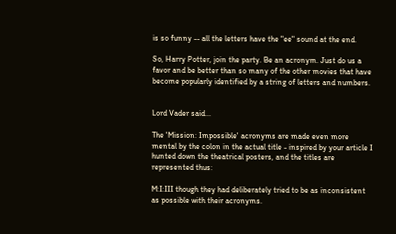is so funny -- all the letters have the "ee" sound at the end.

So, Harry Potter, join the party. Be an acronym. Just do us a favor and be better than so many of the other movies that have become popularly identified by a string of letters and numbers.


Lord Vader said...

The 'Mission: Impossible' acronyms are made even more mental by the colon in the actual title - inspired by your article I hunted down the theatrical posters, and the titles are represented thus:

M:I:III though they had deliberately tried to be as inconsistent as possible with their acronyms.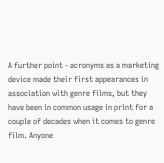A further point - acronyms as a marketing device made their first appearances in association with genre films, but they have been in common usage in print for a couple of decades when it comes to genre film. Anyone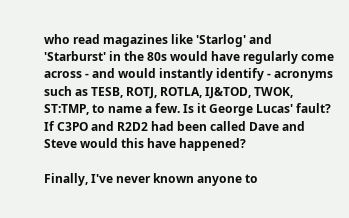who read magazines like 'Starlog' and 'Starburst' in the 80s would have regularly come across - and would instantly identify - acronyms such as TESB, ROTJ, ROTLA, IJ&TOD, TWOK, ST:TMP, to name a few. Is it George Lucas' fault? If C3PO and R2D2 had been called Dave and Steve would this have happened?

Finally, I've never known anyone to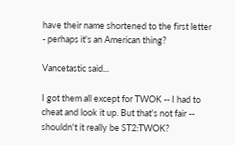have their name shortened to the first letter - perhaps it's an American thing?

Vancetastic said...

I got them all except for TWOK -- I had to cheat and look it up. But that's not fair -- shouldn't it really be ST2:TWOK?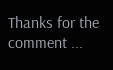Thanks for the comment ...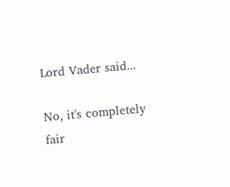Lord Vader said...

No, it's completely fair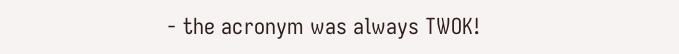- the acronym was always TWOK!